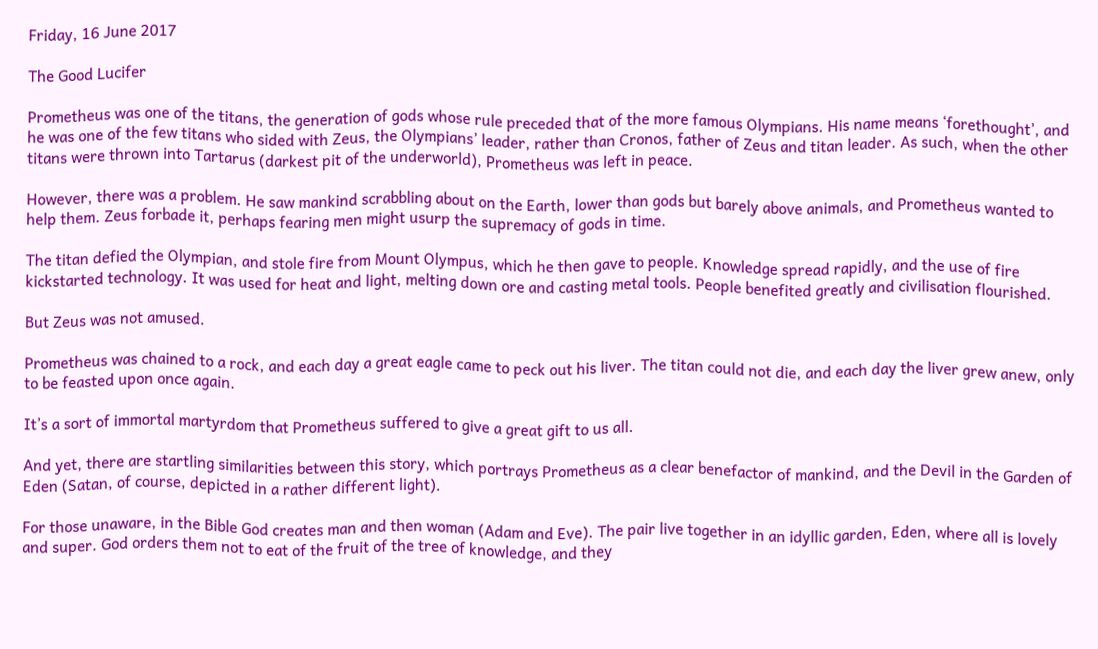Friday, 16 June 2017

The Good Lucifer

Prometheus was one of the titans, the generation of gods whose rule preceded that of the more famous Olympians. His name means ‘forethought’, and he was one of the few titans who sided with Zeus, the Olympians’ leader, rather than Cronos, father of Zeus and titan leader. As such, when the other titans were thrown into Tartarus (darkest pit of the underworld), Prometheus was left in peace.

However, there was a problem. He saw mankind scrabbling about on the Earth, lower than gods but barely above animals, and Prometheus wanted to help them. Zeus forbade it, perhaps fearing men might usurp the supremacy of gods in time.

The titan defied the Olympian, and stole fire from Mount Olympus, which he then gave to people. Knowledge spread rapidly, and the use of fire kickstarted technology. It was used for heat and light, melting down ore and casting metal tools. People benefited greatly and civilisation flourished.

But Zeus was not amused.

Prometheus was chained to a rock, and each day a great eagle came to peck out his liver. The titan could not die, and each day the liver grew anew, only to be feasted upon once again.

It’s a sort of immortal martyrdom that Prometheus suffered to give a great gift to us all.

And yet, there are startling similarities between this story, which portrays Prometheus as a clear benefactor of mankind, and the Devil in the Garden of Eden (Satan, of course, depicted in a rather different light).

For those unaware, in the Bible God creates man and then woman (Adam and Eve). The pair live together in an idyllic garden, Eden, where all is lovely and super. God orders them not to eat of the fruit of the tree of knowledge, and they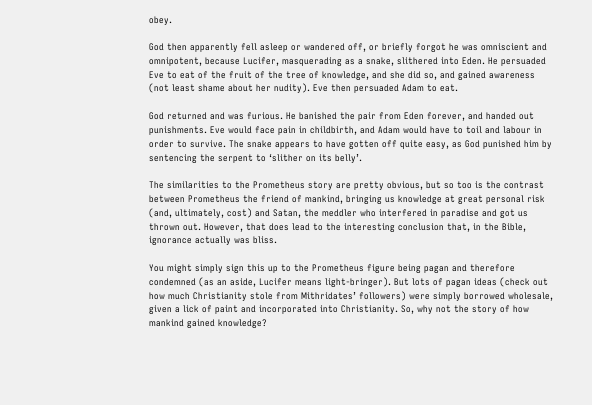obey.

God then apparently fell asleep or wandered off, or briefly forgot he was omniscient and omnipotent, because Lucifer, masquerading as a snake, slithered into Eden. He persuaded Eve to eat of the fruit of the tree of knowledge, and she did so, and gained awareness (not least shame about her nudity). Eve then persuaded Adam to eat.

God returned and was furious. He banished the pair from Eden forever, and handed out punishments. Eve would face pain in childbirth, and Adam would have to toil and labour in order to survive. The snake appears to have gotten off quite easy, as God punished him by sentencing the serpent to ‘slither on its belly’.

The similarities to the Prometheus story are pretty obvious, but so too is the contrast between Prometheus the friend of mankind, bringing us knowledge at great personal risk (and, ultimately, cost) and Satan, the meddler who interfered in paradise and got us thrown out. However, that does lead to the interesting conclusion that, in the Bible, ignorance actually was bliss.

You might simply sign this up to the Prometheus figure being pagan and therefore condemned (as an aside, Lucifer means light-bringer). But lots of pagan ideas (check out how much Christianity stole from Mithridates’ followers) were simply borrowed wholesale, given a lick of paint and incorporated into Christianity. So, why not the story of how mankind gained knowledge?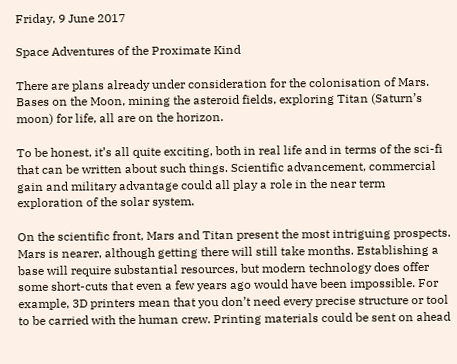Friday, 9 June 2017

Space Adventures of the Proximate Kind

There are plans already under consideration for the colonisation of Mars. Bases on the Moon, mining the asteroid fields, exploring Titan (Saturn’s moon) for life, all are on the horizon.

To be honest, it’s all quite exciting, both in real life and in terms of the sci-fi that can be written about such things. Scientific advancement, commercial gain and military advantage could all play a role in the near term exploration of the solar system.

On the scientific front, Mars and Titan present the most intriguing prospects. Mars is nearer, although getting there will still take months. Establishing a base will require substantial resources, but modern technology does offer some short-cuts that even a few years ago would have been impossible. For example, 3D printers mean that you don’t need every precise structure or tool to be carried with the human crew. Printing materials could be sent on ahead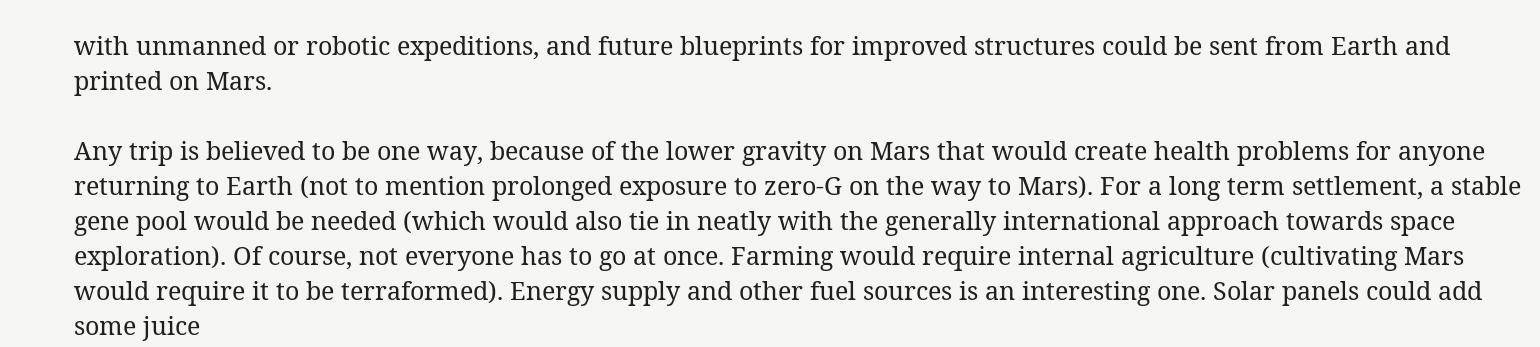with unmanned or robotic expeditions, and future blueprints for improved structures could be sent from Earth and printed on Mars.

Any trip is believed to be one way, because of the lower gravity on Mars that would create health problems for anyone returning to Earth (not to mention prolonged exposure to zero-G on the way to Mars). For a long term settlement, a stable gene pool would be needed (which would also tie in neatly with the generally international approach towards space exploration). Of course, not everyone has to go at once. Farming would require internal agriculture (cultivating Mars would require it to be terraformed). Energy supply and other fuel sources is an interesting one. Solar panels could add some juice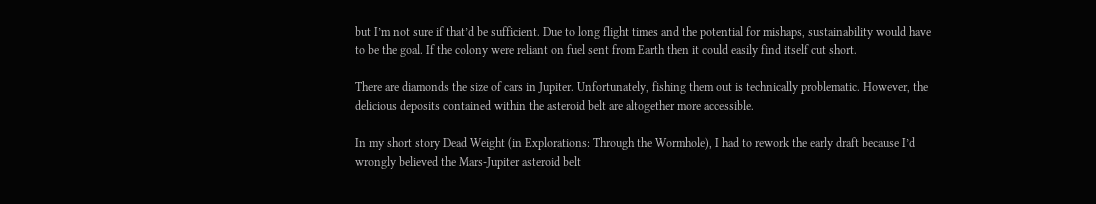but I’m not sure if that’d be sufficient. Due to long flight times and the potential for mishaps, sustainability would have to be the goal. If the colony were reliant on fuel sent from Earth then it could easily find itself cut short.

There are diamonds the size of cars in Jupiter. Unfortunately, fishing them out is technically problematic. However, the delicious deposits contained within the asteroid belt are altogether more accessible.

In my short story Dead Weight (in Explorations: Through the Wormhole), I had to rework the early draft because I’d wrongly believed the Mars-Jupiter asteroid belt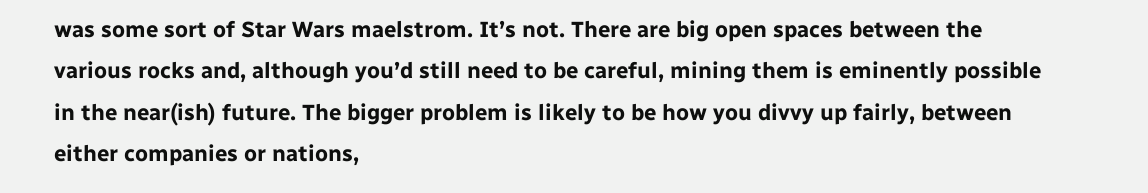was some sort of Star Wars maelstrom. It’s not. There are big open spaces between the various rocks and, although you’d still need to be careful, mining them is eminently possible in the near(ish) future. The bigger problem is likely to be how you divvy up fairly, between either companies or nations,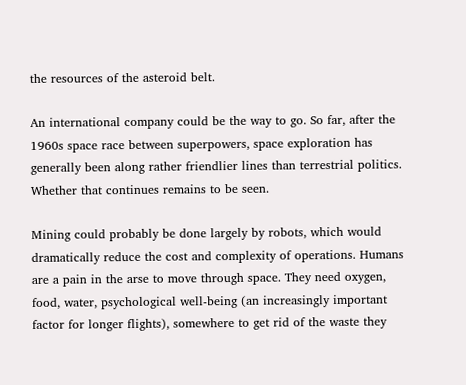the resources of the asteroid belt.

An international company could be the way to go. So far, after the 1960s space race between superpowers, space exploration has generally been along rather friendlier lines than terrestrial politics. Whether that continues remains to be seen.

Mining could probably be done largely by robots, which would dramatically reduce the cost and complexity of operations. Humans are a pain in the arse to move through space. They need oxygen, food, water, psychological well-being (an increasingly important factor for longer flights), somewhere to get rid of the waste they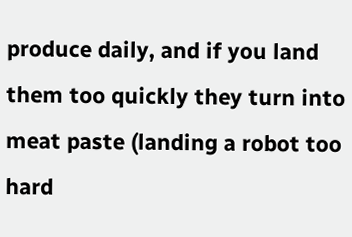produce daily, and if you land them too quickly they turn into meat paste (landing a robot too hard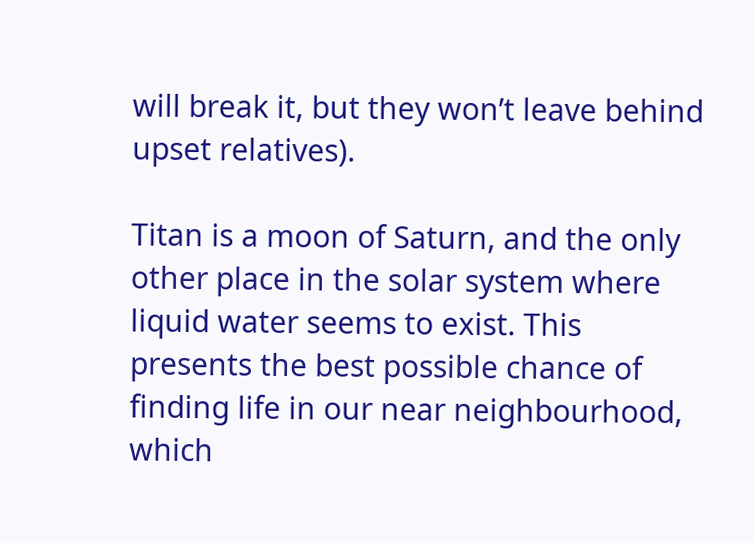will break it, but they won’t leave behind upset relatives).

Titan is a moon of Saturn, and the only other place in the solar system where liquid water seems to exist. This presents the best possible chance of finding life in our near neighbourhood, which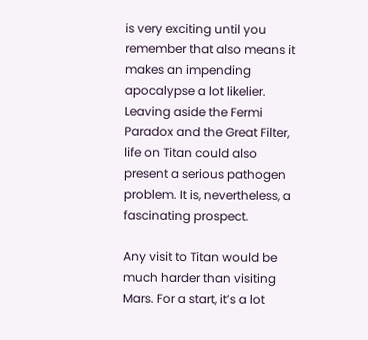is very exciting until you remember that also means it makes an impending apocalypse a lot likelier. Leaving aside the Fermi Paradox and the Great Filter, life on Titan could also present a serious pathogen problem. It is, nevertheless, a fascinating prospect.

Any visit to Titan would be much harder than visiting Mars. For a start, it’s a lot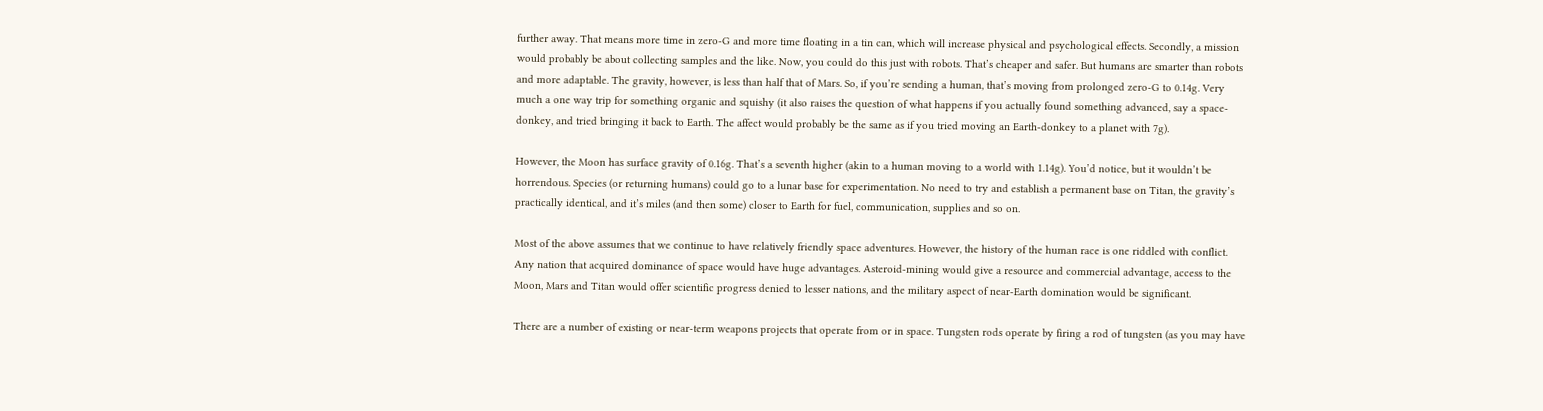further away. That means more time in zero-G and more time floating in a tin can, which will increase physical and psychological effects. Secondly, a mission would probably be about collecting samples and the like. Now, you could do this just with robots. That’s cheaper and safer. But humans are smarter than robots and more adaptable. The gravity, however, is less than half that of Mars. So, if you’re sending a human, that’s moving from prolonged zero-G to 0.14g. Very much a one way trip for something organic and squishy (it also raises the question of what happens if you actually found something advanced, say a space-donkey, and tried bringing it back to Earth. The affect would probably be the same as if you tried moving an Earth-donkey to a planet with 7g).

However, the Moon has surface gravity of 0.16g. That’s a seventh higher (akin to a human moving to a world with 1.14g). You’d notice, but it wouldn’t be horrendous. Species (or returning humans) could go to a lunar base for experimentation. No need to try and establish a permanent base on Titan, the gravity’s practically identical, and it’s miles (and then some) closer to Earth for fuel, communication, supplies and so on.

Most of the above assumes that we continue to have relatively friendly space adventures. However, the history of the human race is one riddled with conflict. Any nation that acquired dominance of space would have huge advantages. Asteroid-mining would give a resource and commercial advantage, access to the Moon, Mars and Titan would offer scientific progress denied to lesser nations, and the military aspect of near-Earth domination would be significant.

There are a number of existing or near-term weapons projects that operate from or in space. Tungsten rods operate by firing a rod of tungsten (as you may have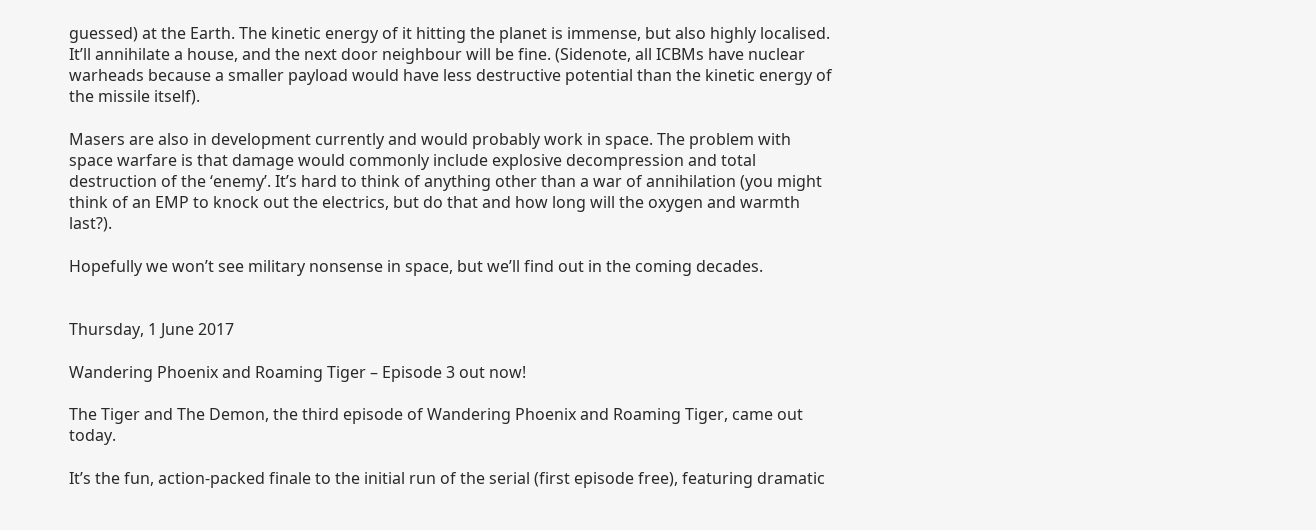guessed) at the Earth. The kinetic energy of it hitting the planet is immense, but also highly localised. It’ll annihilate a house, and the next door neighbour will be fine. (Sidenote, all ICBMs have nuclear warheads because a smaller payload would have less destructive potential than the kinetic energy of the missile itself).

Masers are also in development currently and would probably work in space. The problem with space warfare is that damage would commonly include explosive decompression and total destruction of the ‘enemy’. It’s hard to think of anything other than a war of annihilation (you might think of an EMP to knock out the electrics, but do that and how long will the oxygen and warmth last?).

Hopefully we won’t see military nonsense in space, but we’ll find out in the coming decades.


Thursday, 1 June 2017

Wandering Phoenix and Roaming Tiger – Episode 3 out now!

The Tiger and The Demon, the third episode of Wandering Phoenix and Roaming Tiger, came out today.

It’s the fun, action-packed finale to the initial run of the serial (first episode free), featuring dramatic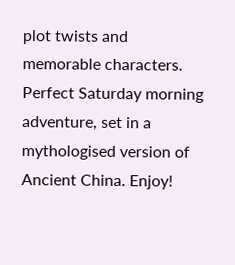plot twists and memorable characters. Perfect Saturday morning adventure, set in a mythologised version of Ancient China. Enjoy!